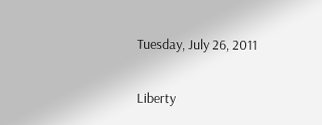Tuesday, July 26, 2011

Liberty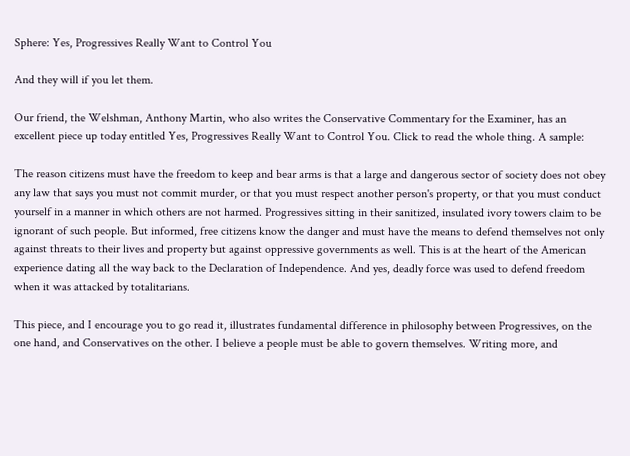Sphere: Yes, Progressives Really Want to Control You

And they will if you let them.

Our friend, the Welshman, Anthony Martin, who also writes the Conservative Commentary for the Examiner, has an excellent piece up today entitled Yes, Progressives Really Want to Control You. Click to read the whole thing. A sample:

The reason citizens must have the freedom to keep and bear arms is that a large and dangerous sector of society does not obey any law that says you must not commit murder, or that you must respect another person's property, or that you must conduct yourself in a manner in which others are not harmed. Progressives sitting in their sanitized, insulated ivory towers claim to be ignorant of such people. But informed, free citizens know the danger and must have the means to defend themselves not only against threats to their lives and property but against oppressive governments as well. This is at the heart of the American experience dating all the way back to the Declaration of Independence. And yes, deadly force was used to defend freedom when it was attacked by totalitarians.

This piece, and I encourage you to go read it, illustrates fundamental difference in philosophy between Progressives, on the one hand, and Conservatives on the other. I believe a people must be able to govern themselves. Writing more, and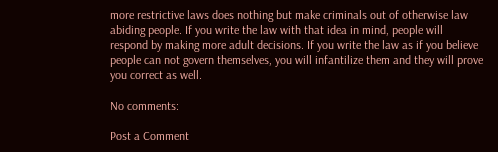more restrictive laws does nothing but make criminals out of otherwise law abiding people. If you write the law with that idea in mind, people will respond by making more adult decisions. If you write the law as if you believe people can not govern themselves, you will infantilize them and they will prove you correct as well.

No comments:

Post a Comment